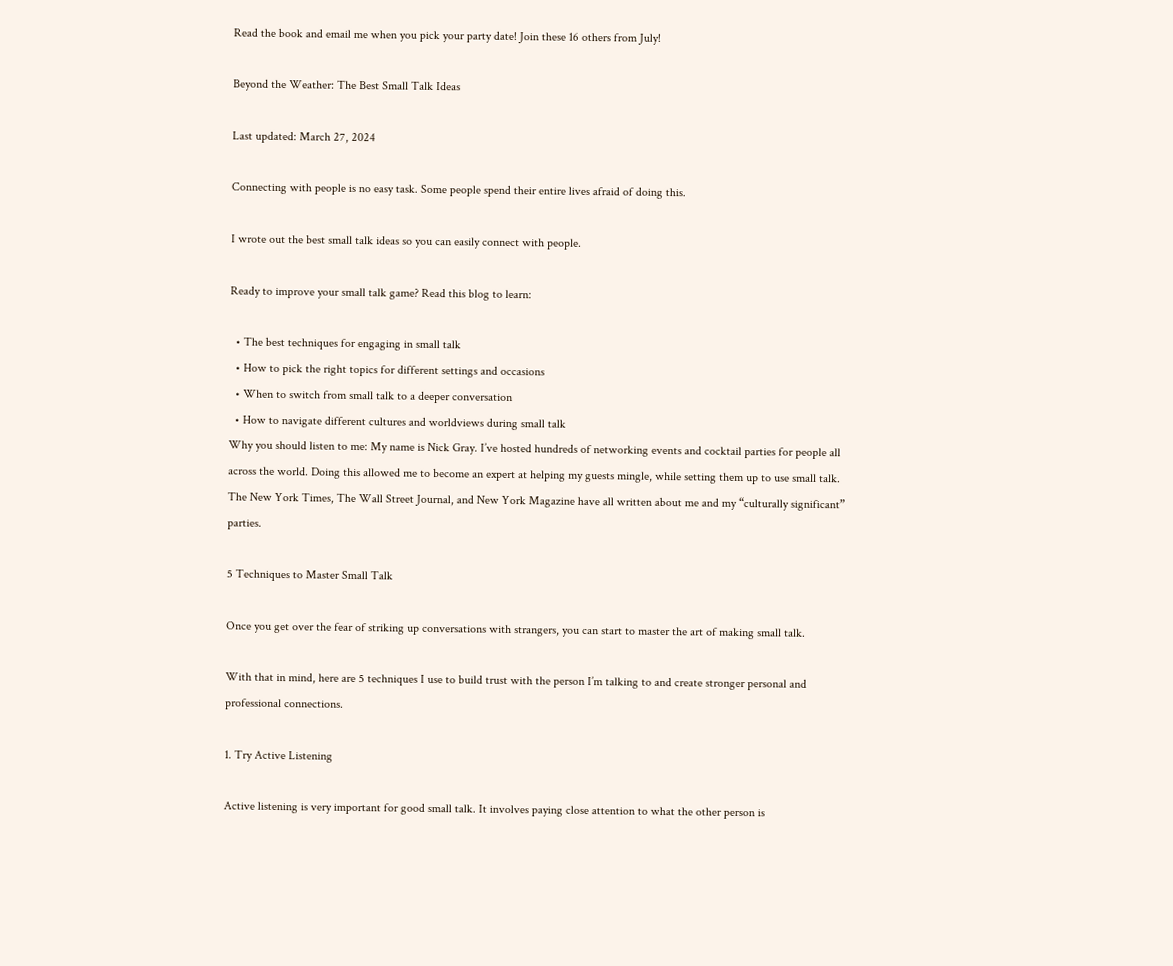Read the book and email me when you pick your party date! Join these 16 others from July!

Beyond the Weather: The Best Small Talk Ideas

Last updated: March 27, 2024

Connecting with people is no easy task. Some people spend their entire lives afraid of doing this.

I wrote out the best small talk ideas so you can easily connect with people.

Ready to improve your small talk game? Read this blog to learn:

  • The best techniques for engaging in small talk
  • How to pick the right topics for different settings and occasions
  • When to switch from small talk to a deeper conversation
  • How to navigate different cultures and worldviews during small talk
Why you should listen to me: My name is Nick Gray. I’ve hosted hundreds of networking events and cocktail parties for people all across the world. Doing this allowed me to become an expert at helping my guests mingle, while setting them up to use small talk. The New York Times, The Wall Street Journal, and New York Magazine have all written about me and my “culturally significant” parties.

5 Techniques to Master Small Talk

Once you get over the fear of striking up conversations with strangers, you can start to master the art of making small talk.

With that in mind, here are 5 techniques I use to build trust with the person I’m talking to and create stronger personal and professional connections.

1. Try Active Listening

Active listening is very important for good small talk. It involves paying close attention to what the other person is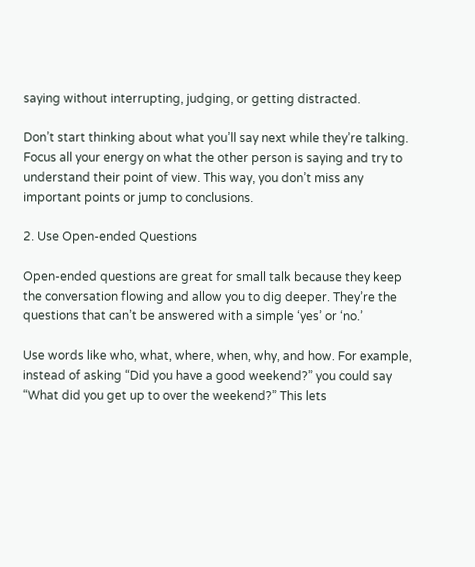saying without interrupting, judging, or getting distracted.

Don’t start thinking about what you’ll say next while they’re talking. Focus all your energy on what the other person is saying and try to understand their point of view. This way, you don’t miss any important points or jump to conclusions.

2. Use Open-ended Questions

Open-ended questions are great for small talk because they keep the conversation flowing and allow you to dig deeper. They’re the questions that can’t be answered with a simple ‘yes’ or ‘no.’

Use words like who, what, where, when, why, and how. For example, instead of asking “Did you have a good weekend?” you could say “What did you get up to over the weekend?” This lets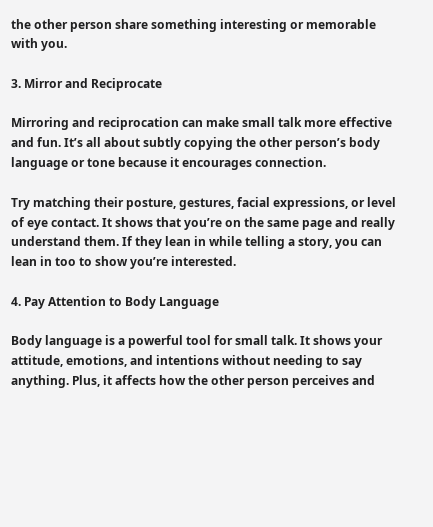the other person share something interesting or memorable with you.

3. Mirror and Reciprocate

Mirroring and reciprocation can make small talk more effective and fun. It’s all about subtly copying the other person’s body language or tone because it encourages connection.

Try matching their posture, gestures, facial expressions, or level of eye contact. It shows that you’re on the same page and really understand them. If they lean in while telling a story, you can lean in too to show you’re interested.

4. Pay Attention to Body Language

Body language is a powerful tool for small talk. It shows your attitude, emotions, and intentions without needing to say anything. Plus, it affects how the other person perceives and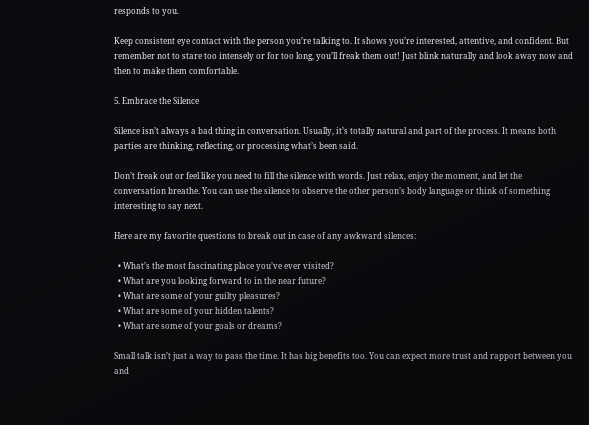responds to you.

Keep consistent eye contact with the person you’re talking to. It shows you’re interested, attentive, and confident. But remember not to stare too intensely or for too long, you’ll freak them out! Just blink naturally and look away now and then to make them comfortable.

5. Embrace the Silence

Silence isn’t always a bad thing in conversation. Usually, it’s totally natural and part of the process. It means both parties are thinking, reflecting, or processing what’s been said.

Don’t freak out or feel like you need to fill the silence with words. Just relax, enjoy the moment, and let the conversation breathe. You can use the silence to observe the other person’s body language or think of something interesting to say next.

Here are my favorite questions to break out in case of any awkward silences:

  • What’s the most fascinating place you’ve ever visited?
  • What are you looking forward to in the near future?
  • What are some of your guilty pleasures?
  • What are some of your hidden talents?
  • What are some of your goals or dreams?

Small talk isn’t just a way to pass the time. It has big benefits too. You can expect more trust and rapport between you and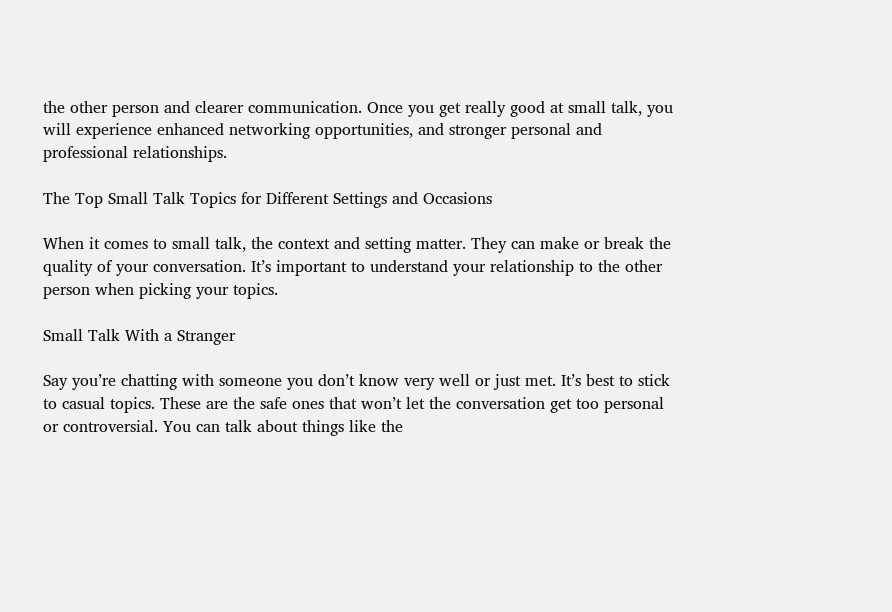the other person and clearer communication. Once you get really good at small talk, you will experience enhanced networking opportunities, and stronger personal and professional relationships.

The Top Small Talk Topics for Different Settings and Occasions

When it comes to small talk, the context and setting matter. They can make or break the quality of your conversation. It’s important to understand your relationship to the other person when picking your topics.

Small Talk With a Stranger

Say you’re chatting with someone you don’t know very well or just met. It’s best to stick to casual topics. These are the safe ones that won’t let the conversation get too personal or controversial. You can talk about things like the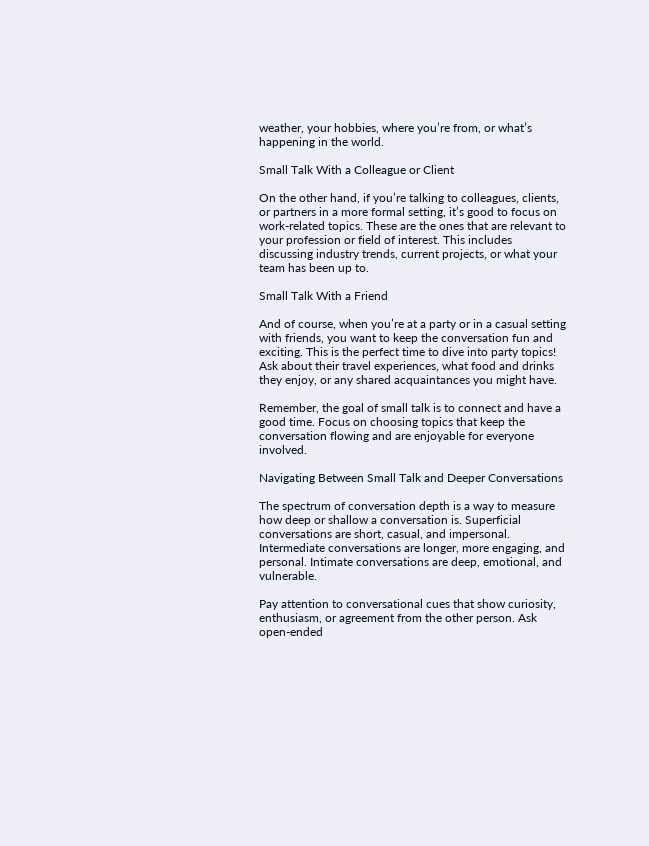weather, your hobbies, where you’re from, or what’s happening in the world.

Small Talk With a Colleague or Client

On the other hand, if you’re talking to colleagues, clients, or partners in a more formal setting, it’s good to focus on work-related topics. These are the ones that are relevant to your profession or field of interest. This includes discussing industry trends, current projects, or what your team has been up to.

Small Talk With a Friend

And of course, when you’re at a party or in a casual setting with friends, you want to keep the conversation fun and exciting. This is the perfect time to dive into party topics! Ask about their travel experiences, what food and drinks they enjoy, or any shared acquaintances you might have.

Remember, the goal of small talk is to connect and have a good time. Focus on choosing topics that keep the conversation flowing and are enjoyable for everyone involved.

Navigating Between Small Talk and Deeper Conversations

The spectrum of conversation depth is a way to measure how deep or shallow a conversation is. Superficial conversations are short, casual, and impersonal. Intermediate conversations are longer, more engaging, and personal. Intimate conversations are deep, emotional, and vulnerable.

Pay attention to conversational cues that show curiosity, enthusiasm, or agreement from the other person. Ask open-ended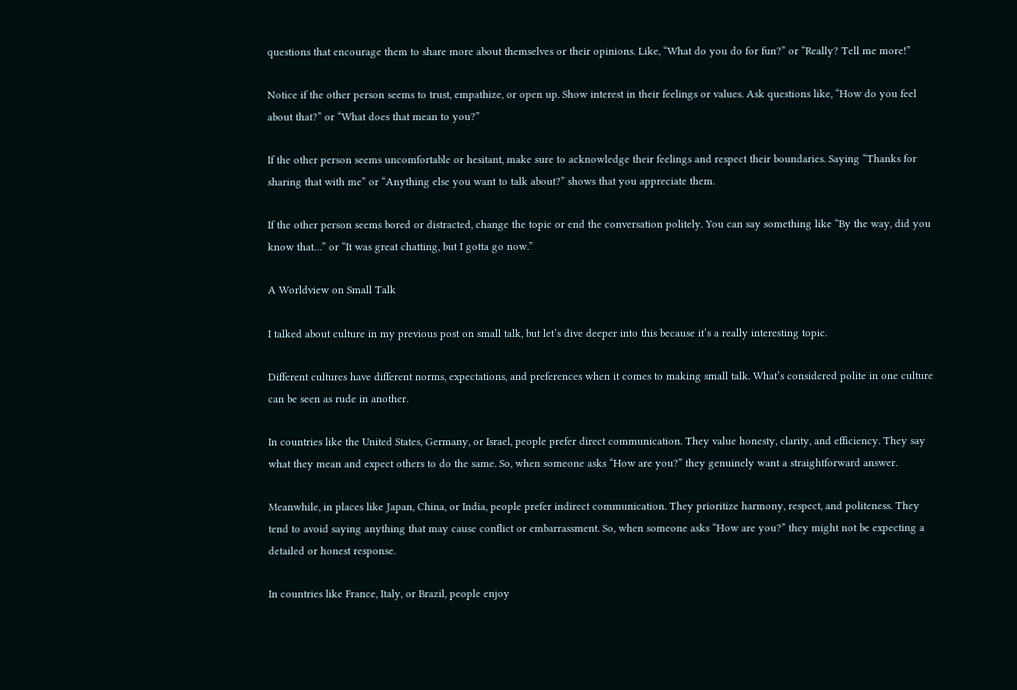questions that encourage them to share more about themselves or their opinions. Like, “What do you do for fun?” or “Really? Tell me more!”

Notice if the other person seems to trust, empathize, or open up. Show interest in their feelings or values. Ask questions like, “How do you feel about that?” or “What does that mean to you?”

If the other person seems uncomfortable or hesitant, make sure to acknowledge their feelings and respect their boundaries. Saying “Thanks for sharing that with me” or “Anything else you want to talk about?” shows that you appreciate them.

If the other person seems bored or distracted, change the topic or end the conversation politely. You can say something like “By the way, did you know that…” or “It was great chatting, but I gotta go now.”

A Worldview on Small Talk

I talked about culture in my previous post on small talk, but let’s dive deeper into this because it’s a really interesting topic.

Different cultures have different norms, expectations, and preferences when it comes to making small talk. What’s considered polite in one culture can be seen as rude in another.

In countries like the United States, Germany, or Israel, people prefer direct communication. They value honesty, clarity, and efficiency. They say what they mean and expect others to do the same. So, when someone asks “How are you?” they genuinely want a straightforward answer.

Meanwhile, in places like Japan, China, or India, people prefer indirect communication. They prioritize harmony, respect, and politeness. They tend to avoid saying anything that may cause conflict or embarrassment. So, when someone asks “How are you?” they might not be expecting a detailed or honest response.

In countries like France, Italy, or Brazil, people enjoy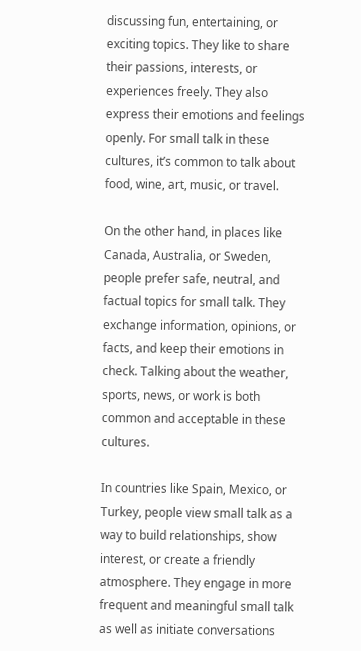discussing fun, entertaining, or exciting topics. They like to share their passions, interests, or experiences freely. They also express their emotions and feelings openly. For small talk in these cultures, it’s common to talk about food, wine, art, music, or travel.

On the other hand, in places like Canada, Australia, or Sweden, people prefer safe, neutral, and factual topics for small talk. They exchange information, opinions, or facts, and keep their emotions in check. Talking about the weather, sports, news, or work is both common and acceptable in these cultures.

In countries like Spain, Mexico, or Turkey, people view small talk as a way to build relationships, show interest, or create a friendly atmosphere. They engage in more frequent and meaningful small talk as well as initiate conversations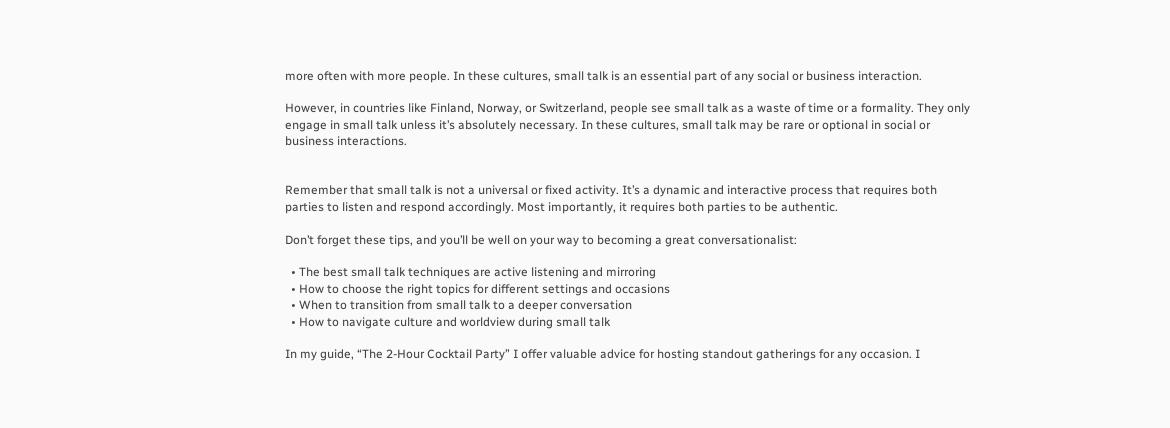more often with more people. In these cultures, small talk is an essential part of any social or business interaction.

However, in countries like Finland, Norway, or Switzerland, people see small talk as a waste of time or a formality. They only engage in small talk unless it’s absolutely necessary. In these cultures, small talk may be rare or optional in social or business interactions.


Remember that small talk is not a universal or fixed activity. It’s a dynamic and interactive process that requires both parties to listen and respond accordingly. Most importantly, it requires both parties to be authentic.

Don’t forget these tips, and you’ll be well on your way to becoming a great conversationalist:

  • The best small talk techniques are active listening and mirroring
  • How to choose the right topics for different settings and occasions
  • When to transition from small talk to a deeper conversation
  • How to navigate culture and worldview during small talk

In my guide, “The 2-Hour Cocktail Party” I offer valuable advice for hosting standout gatherings for any occasion. I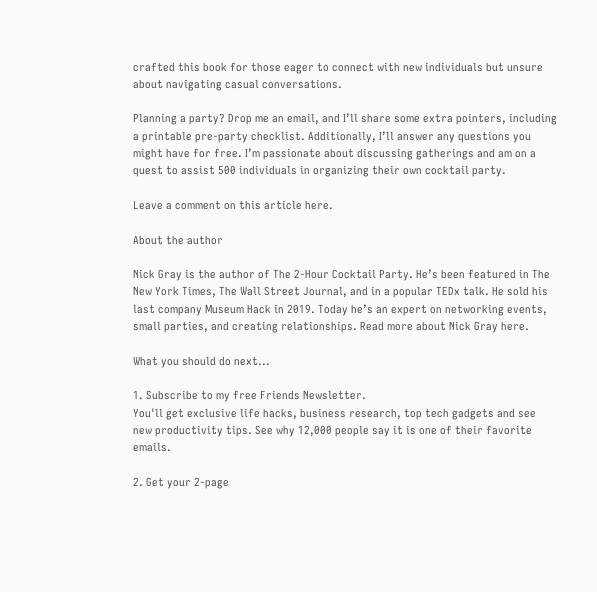crafted this book for those eager to connect with new individuals but unsure about navigating casual conversations.

Planning a party? Drop me an email, and I’ll share some extra pointers, including a printable pre-party checklist. Additionally, I’ll answer any questions you might have for free. I’m passionate about discussing gatherings and am on a quest to assist 500 individuals in organizing their own cocktail party.

Leave a comment on this article here.

About the author

Nick Gray is the author of The 2-Hour Cocktail Party. He’s been featured in The New York Times, The Wall Street Journal, and in a popular TEDx talk. He sold his last company Museum Hack in 2019. Today he’s an expert on networking events, small parties, and creating relationships. Read more about Nick Gray here.

What you should do next...

1. Subscribe to my free Friends Newsletter.
You'll get exclusive life hacks, business research, top tech gadgets and see new productivity tips. See why 12,000 people say it is one of their favorite emails.

2. Get your 2-page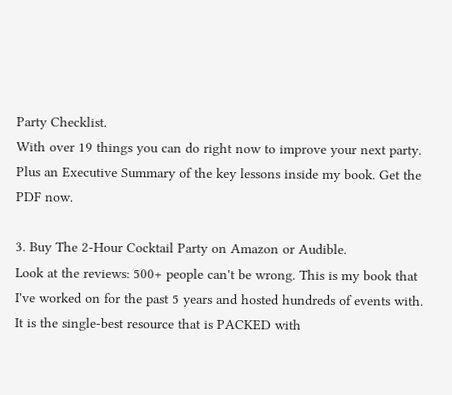Party Checklist.
With over 19 things you can do right now to improve your next party. Plus an Executive Summary of the key lessons inside my book. Get the PDF now.

3. Buy The 2-Hour Cocktail Party on Amazon or Audible.
Look at the reviews: 500+ people can't be wrong. This is my book that I've worked on for the past 5 years and hosted hundreds of events with. It is the single-best resource that is PACKED with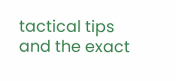tactical tips and the exact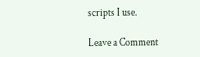scripts I use.

Leave a Comment